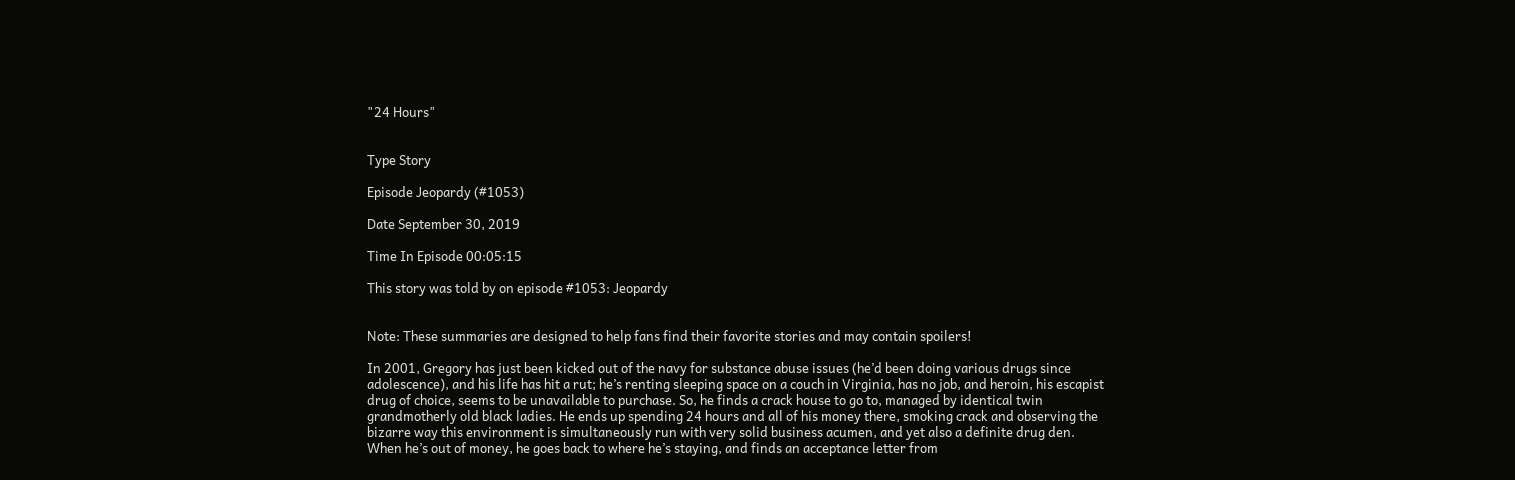"24 Hours"


Type Story

Episode Jeopardy (#1053)

Date September 30, 2019

Time In Episode 00:05:15

This story was told by on episode #1053: Jeopardy


Note: These summaries are designed to help fans find their favorite stories and may contain spoilers!

In 2001, Gregory has just been kicked out of the navy for substance abuse issues (he’d been doing various drugs since adolescence), and his life has hit a rut; he’s renting sleeping space on a couch in Virginia, has no job, and heroin, his escapist drug of choice, seems to be unavailable to purchase. So, he finds a crack house to go to, managed by identical twin grandmotherly old black ladies. He ends up spending 24 hours and all of his money there, smoking crack and observing the bizarre way this environment is simultaneously run with very solid business acumen, and yet also a definite drug den. When he’s out of money, he goes back to where he’s staying, and finds an acceptance letter from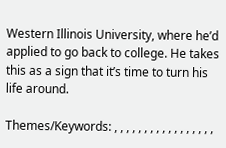Western Illinois University, where he’d applied to go back to college. He takes this as a sign that it’s time to turn his life around.

Themes/Keywords: , , , , , , , , , , , , , , , , ,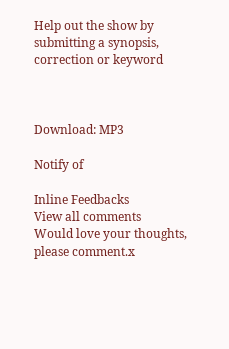Help out the show by submitting a synopsis, correction or keyword



Download: MP3

Notify of

Inline Feedbacks
View all comments
Would love your thoughts, please comment.x